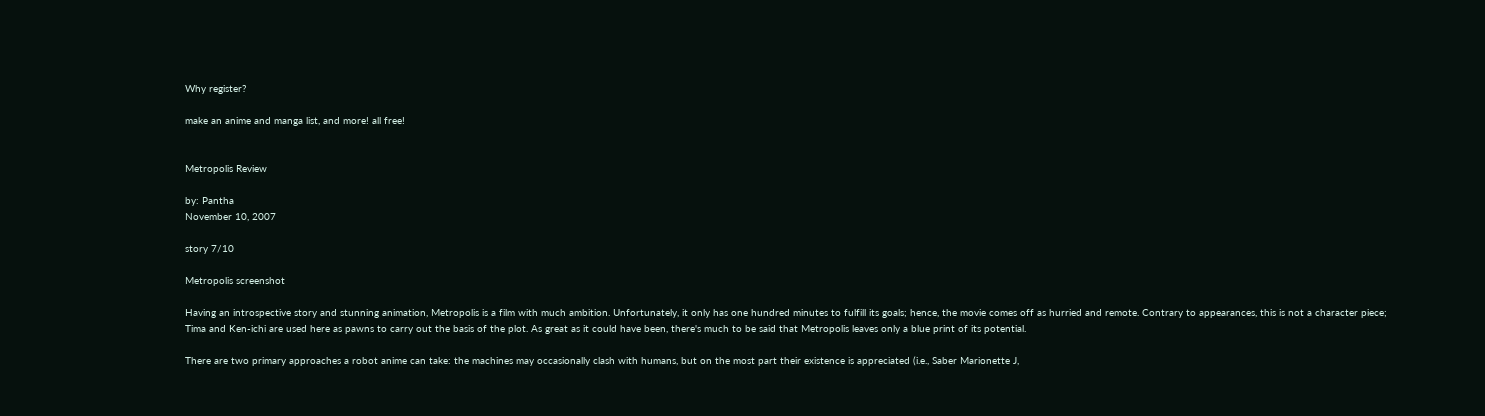Why register?

make an anime and manga list, and more! all free!


Metropolis Review

by: Pantha
November 10, 2007

story 7/10

Metropolis screenshot

Having an introspective story and stunning animation, Metropolis is a film with much ambition. Unfortunately, it only has one hundred minutes to fulfill its goals; hence, the movie comes off as hurried and remote. Contrary to appearances, this is not a character piece; Tima and Ken-ichi are used here as pawns to carry out the basis of the plot. As great as it could have been, there's much to be said that Metropolis leaves only a blue print of its potential.

There are two primary approaches a robot anime can take: the machines may occasionally clash with humans, but on the most part their existence is appreciated (i.e., Saber Marionette J,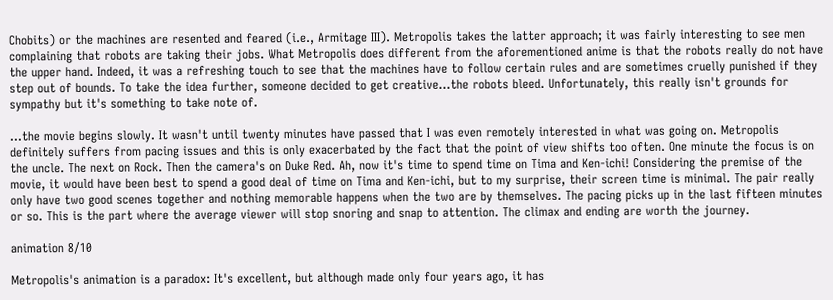Chobits) or the machines are resented and feared (i.e., Armitage III). Metropolis takes the latter approach; it was fairly interesting to see men complaining that robots are taking their jobs. What Metropolis does different from the aforementioned anime is that the robots really do not have the upper hand. Indeed, it was a refreshing touch to see that the machines have to follow certain rules and are sometimes cruelly punished if they step out of bounds. To take the idea further, someone decided to get creative...the robots bleed. Unfortunately, this really isn't grounds for sympathy but it's something to take note of.

...the movie begins slowly. It wasn't until twenty minutes have passed that I was even remotely interested in what was going on. Metropolis definitely suffers from pacing issues and this is only exacerbated by the fact that the point of view shifts too often. One minute the focus is on the uncle. The next on Rock. Then the camera's on Duke Red. Ah, now it's time to spend time on Tima and Ken-ichi! Considering the premise of the movie, it would have been best to spend a good deal of time on Tima and Ken-ichi, but to my surprise, their screen time is minimal. The pair really only have two good scenes together and nothing memorable happens when the two are by themselves. The pacing picks up in the last fifteen minutes or so. This is the part where the average viewer will stop snoring and snap to attention. The climax and ending are worth the journey.

animation 8/10

Metropolis's animation is a paradox: It's excellent, but although made only four years ago, it has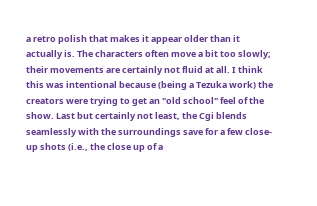a retro polish that makes it appear older than it actually is. The characters often move a bit too slowly; their movements are certainly not fluid at all. I think this was intentional because (being a Tezuka work) the creators were trying to get an "old school" feel of the show. Last but certainly not least, the Cgi blends seamlessly with the surroundings save for a few close-up shots (i.e., the close up of a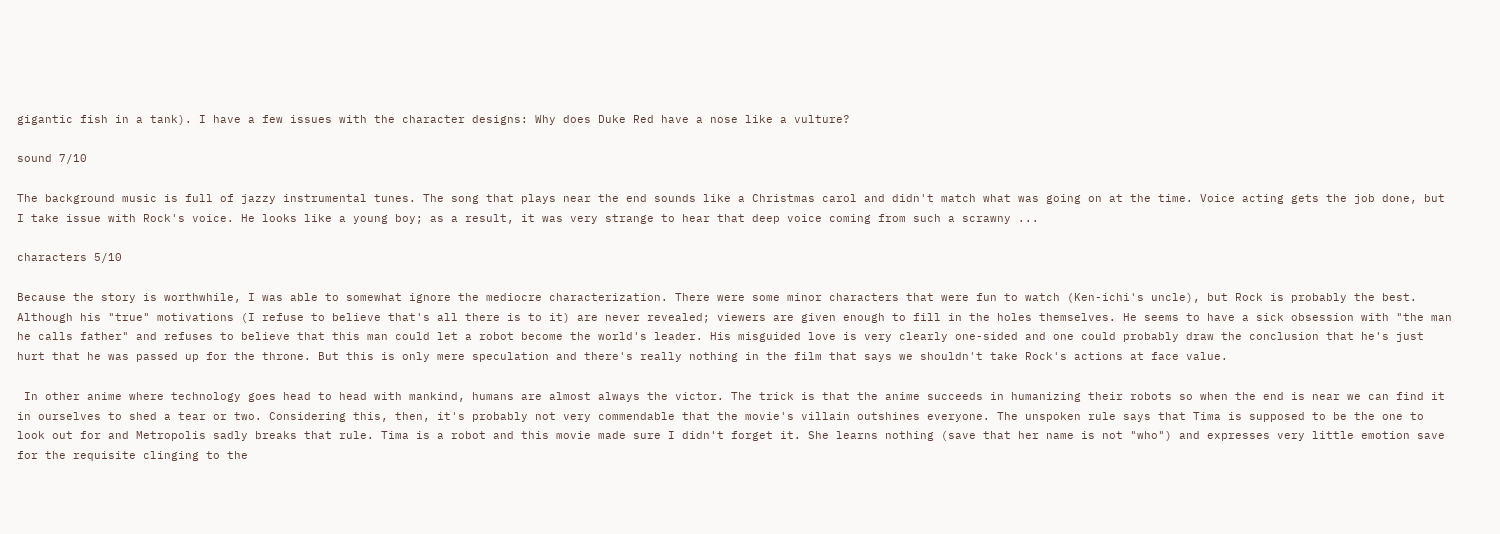gigantic fish in a tank). I have a few issues with the character designs: Why does Duke Red have a nose like a vulture?

sound 7/10

The background music is full of jazzy instrumental tunes. The song that plays near the end sounds like a Christmas carol and didn't match what was going on at the time. Voice acting gets the job done, but I take issue with Rock's voice. He looks like a young boy; as a result, it was very strange to hear that deep voice coming from such a scrawny ...

characters 5/10

Because the story is worthwhile, I was able to somewhat ignore the mediocre characterization. There were some minor characters that were fun to watch (Ken-ichi's uncle), but Rock is probably the best. Although his "true" motivations (I refuse to believe that's all there is to it) are never revealed; viewers are given enough to fill in the holes themselves. He seems to have a sick obsession with "the man he calls father" and refuses to believe that this man could let a robot become the world's leader. His misguided love is very clearly one-sided and one could probably draw the conclusion that he's just hurt that he was passed up for the throne. But this is only mere speculation and there's really nothing in the film that says we shouldn't take Rock's actions at face value.

 In other anime where technology goes head to head with mankind, humans are almost always the victor. The trick is that the anime succeeds in humanizing their robots so when the end is near we can find it in ourselves to shed a tear or two. Considering this, then, it's probably not very commendable that the movie's villain outshines everyone. The unspoken rule says that Tima is supposed to be the one to look out for and Metropolis sadly breaks that rule. Tima is a robot and this movie made sure I didn't forget it. She learns nothing (save that her name is not "who") and expresses very little emotion save for the requisite clinging to the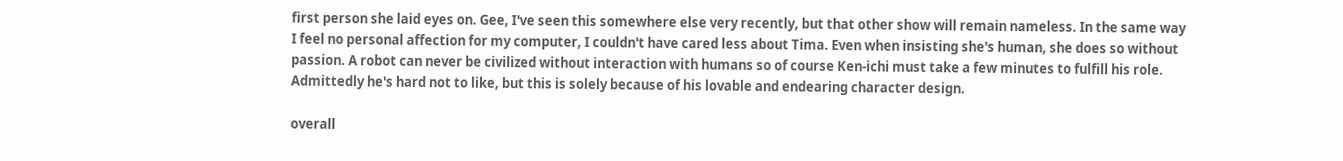first person she laid eyes on. Gee, I've seen this somewhere else very recently, but that other show will remain nameless. In the same way I feel no personal affection for my computer, I couldn't have cared less about Tima. Even when insisting she's human, she does so without passion. A robot can never be civilized without interaction with humans so of course Ken-ichi must take a few minutes to fulfill his role. Admittedly he's hard not to like, but this is solely because of his lovable and endearing character design.

overall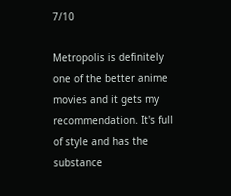7/10

Metropolis is definitely one of the better anime movies and it gets my recommendation. It's full of style and has the substance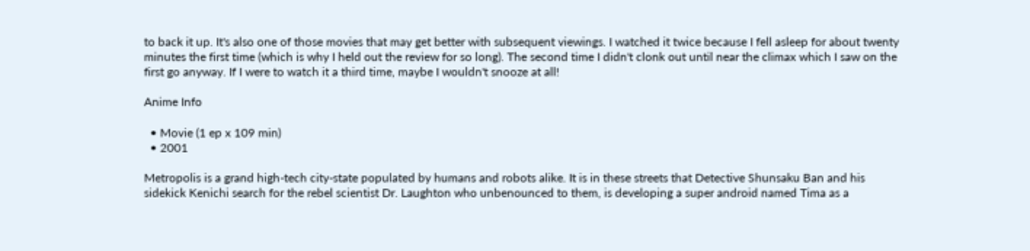to back it up. It's also one of those movies that may get better with subsequent viewings. I watched it twice because I fell asleep for about twenty minutes the first time (which is why I held out the review for so long). The second time I didn't clonk out until near the climax which I saw on the first go anyway. If I were to watch it a third time, maybe I wouldn't snooze at all!

Anime Info

  • Movie (1 ep x 109 min)
  • 2001

Metropolis is a grand high-tech city-state populated by humans and robots alike. It is in these streets that Detective Shunsaku Ban and his sidekick Kenichi search for the rebel scientist Dr. Laughton who unbenounced to them, is developing a super android named Tima as a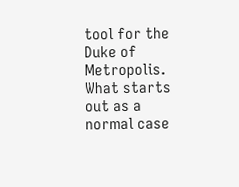tool for the Duke of Metropolis. What starts out as a normal case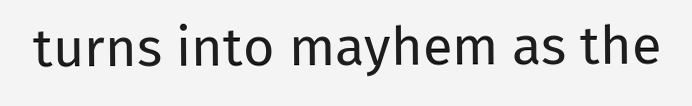turns into mayhem as the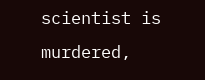scientist is murdered,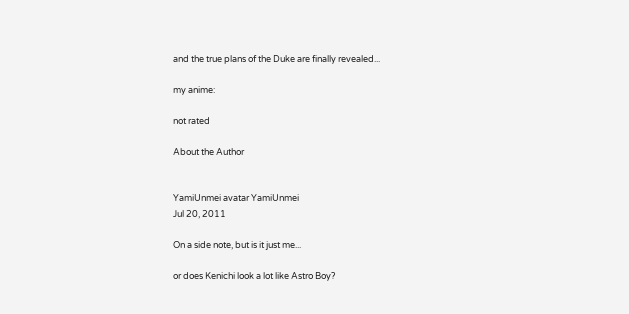and the true plans of the Duke are finally revealed...

my anime:

not rated

About the Author


YamiUnmei avatar YamiUnmei
Jul 20, 2011

On a side note, but is it just me...

or does Kenichi look a lot like Astro Boy?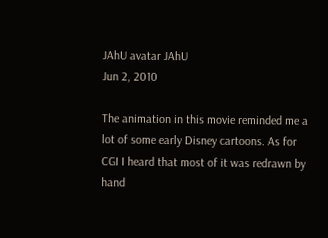JAhU avatar JAhU
Jun 2, 2010

The animation in this movie reminded me a lot of some early Disney cartoons. As for CGI I heard that most of it was redrawn by hand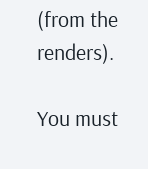(from the renders).

You must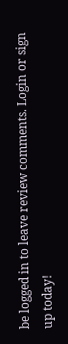be logged in to leave review comments. Login or sign up today!